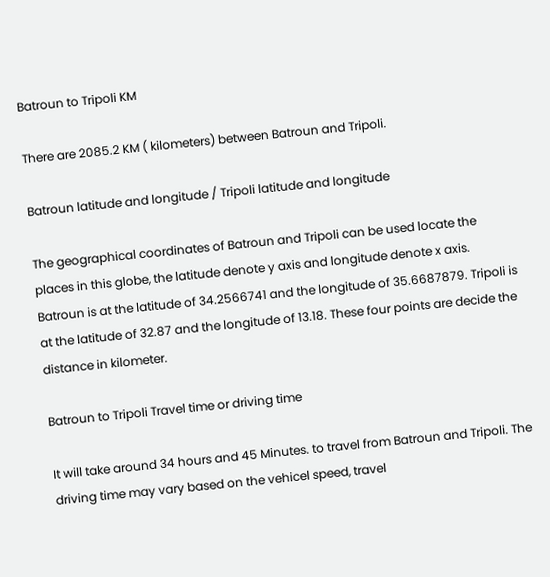Batroun to Tripoli KM

There are 2085.2 KM ( kilometers) between Batroun and Tripoli.

Batroun latitude and longitude / Tripoli latitude and longitude

The geographical coordinates of Batroun and Tripoli can be used locate the places in this globe, the latitude denote y axis and longitude denote x axis. Batroun is at the latitude of 34.2566741 and the longitude of 35.6687879. Tripoli is at the latitude of 32.87 and the longitude of 13.18. These four points are decide the distance in kilometer.

Batroun to Tripoli Travel time or driving time

It will take around 34 hours and 45 Minutes. to travel from Batroun and Tripoli. The driving time may vary based on the vehicel speed, travel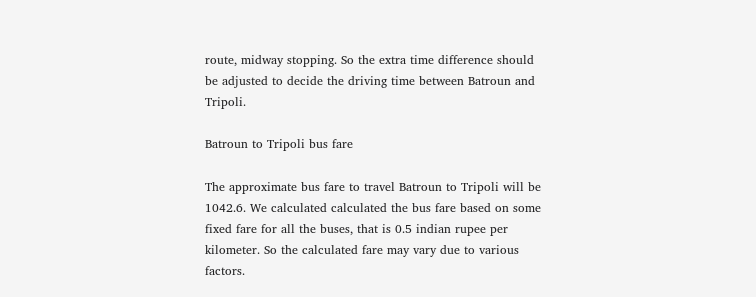route, midway stopping. So the extra time difference should be adjusted to decide the driving time between Batroun and Tripoli.

Batroun to Tripoli bus fare

The approximate bus fare to travel Batroun to Tripoli will be 1042.6. We calculated calculated the bus fare based on some fixed fare for all the buses, that is 0.5 indian rupee per kilometer. So the calculated fare may vary due to various factors.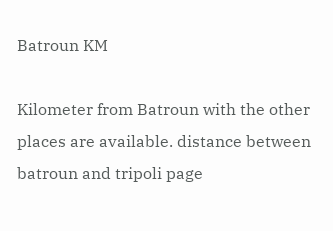Batroun KM

Kilometer from Batroun with the other places are available. distance between batroun and tripoli page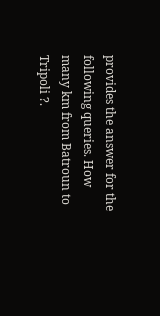provides the answer for the following queries. How many km from Batroun to Tripoli ?.